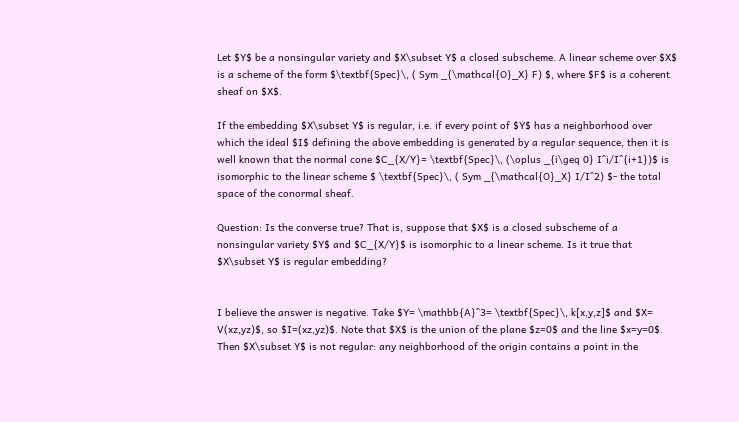Let $Y$ be a nonsingular variety and $X\subset Y$ a closed subscheme. A linear scheme over $X$ is a scheme of the form $\textbf{Spec}\, ( Sym _{\mathcal{O}_X} F) $, where $F$ is a coherent sheaf on $X$.

If the embedding $X\subset Y$ is regular, i.e. if every point of $Y$ has a neighborhood over which the ideal $I$ defining the above embedding is generated by a regular sequence, then it is well known that the normal cone $C_{X/Y}= \textbf{Spec}\, (\oplus _{i\geq 0} I^i/I^{i+1})$ is isomorphic to the linear scheme $ \textbf{Spec}\, ( Sym _{\mathcal{O}_X} I/I^2) $- the total space of the conormal sheaf.

Question: Is the converse true? That is, suppose that $X$ is a closed subscheme of a nonsingular variety $Y$ and $C_{X/Y}$ is isomorphic to a linear scheme. Is it true that $X\subset Y$ is regular embedding?


I believe the answer is negative. Take $Y= \mathbb{A}^3= \textbf{Spec}\, k[x,y,z]$ and $X= V(xz,yz)$, so $I=(xz,yz)$. Note that $X$ is the union of the plane $z=0$ and the line $x=y=0$. Then $X\subset Y$ is not regular: any neighborhood of the origin contains a point in the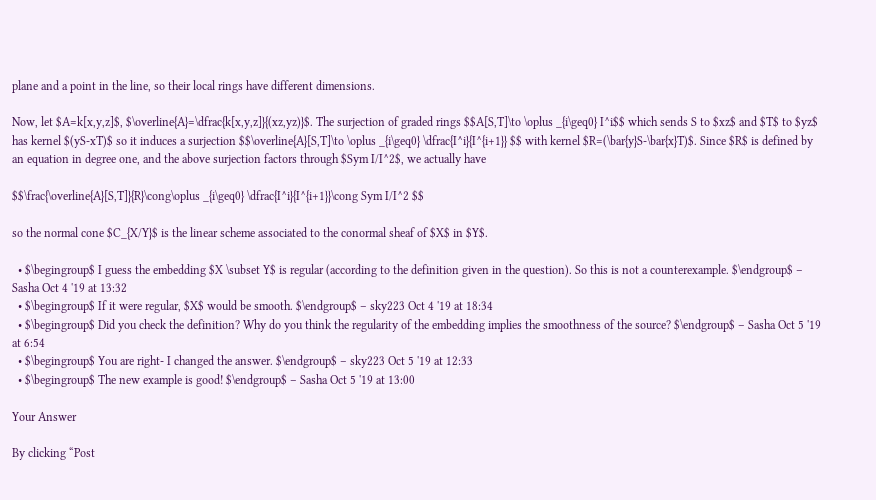plane and a point in the line, so their local rings have different dimensions.

Now, let $A=k[x,y,z]$, $\overline{A}=\dfrac{k[x,y,z]}{(xz,yz)}$. The surjection of graded rings $$A[S,T]\to \oplus _{i\geq0} I^i$$ which sends S to $xz$ and $T$ to $yz$ has kernel $(yS-xT)$ so it induces a surjection $$\overline{A}[S,T]\to \oplus _{i\geq0} \dfrac{I^i}{I^{i+1}} $$ with kernel $R=(\bar{y}S-\bar{x}T)$. Since $R$ is defined by an equation in degree one, and the above surjection factors through $Sym I/I^2$, we actually have

$$\frac{\overline{A}[S,T]}{R}\cong\oplus _{i\geq0} \dfrac{I^i}{I^{i+1}}\cong Sym I/I^2 $$

so the normal cone $C_{X/Y}$ is the linear scheme associated to the conormal sheaf of $X$ in $Y$.

  • $\begingroup$ I guess the embedding $X \subset Y$ is regular (according to the definition given in the question). So this is not a counterexample. $\endgroup$ – Sasha Oct 4 '19 at 13:32
  • $\begingroup$ If it were regular, $X$ would be smooth. $\endgroup$ – sky223 Oct 4 '19 at 18:34
  • $\begingroup$ Did you check the definition? Why do you think the regularity of the embedding implies the smoothness of the source? $\endgroup$ – Sasha Oct 5 '19 at 6:54
  • $\begingroup$ You are right- I changed the answer. $\endgroup$ – sky223 Oct 5 '19 at 12:33
  • $\begingroup$ The new example is good! $\endgroup$ – Sasha Oct 5 '19 at 13:00

Your Answer

By clicking “Post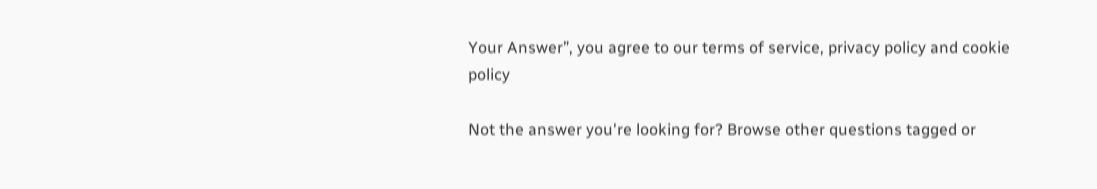Your Answer”, you agree to our terms of service, privacy policy and cookie policy

Not the answer you're looking for? Browse other questions tagged or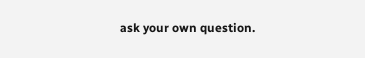ask your own question.